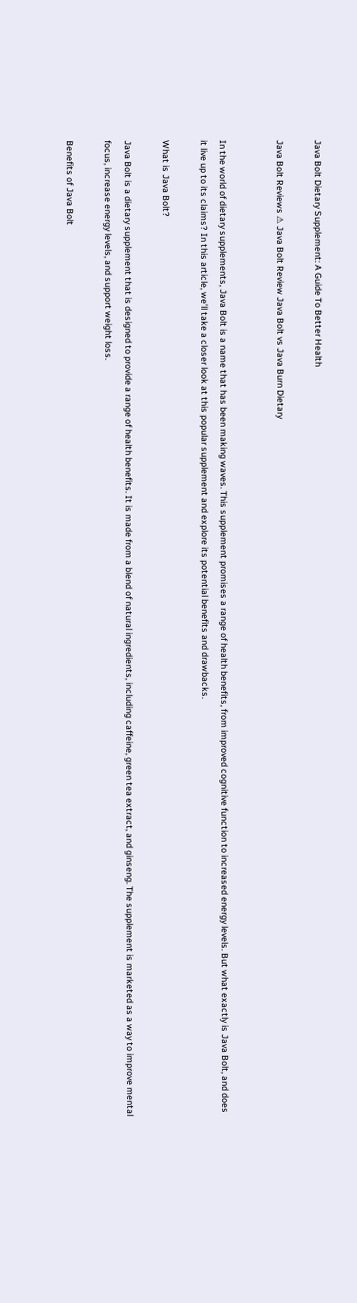Java Bolt Dietary Supplement: A Guide To Better Health

Java Bolt Reviews ⚠ Java Bolt Review Java Bolt vs Java Burn Dietary


In the world of dietary supplements, Java Bolt is a name that has been making waves. This supplement promises a range of health benefits, from improved cognitive function to increased energy levels. But what exactly is Java Bolt, and does it live up to its claims? In this article, we’ll take a closer look at this popular supplement and explore its potential benefits and drawbacks.

What is Java Bolt?

Java Bolt is a dietary supplement that is designed to provide a range of health benefits. It is made from a blend of natural ingredients, including caffeine, green tea extract, and ginseng. The supplement is marketed as a way to improve mental focus, increase energy levels, and support weight loss.

Benefits of Java Bolt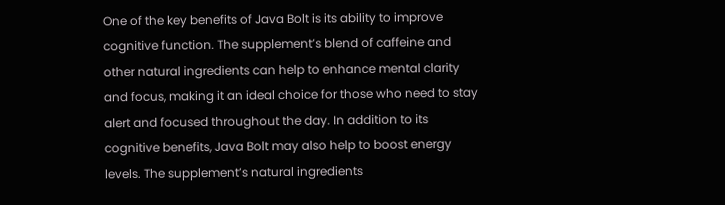One of the key benefits of Java Bolt is its ability to improve cognitive function. The supplement’s blend of caffeine and other natural ingredients can help to enhance mental clarity and focus, making it an ideal choice for those who need to stay alert and focused throughout the day. In addition to its cognitive benefits, Java Bolt may also help to boost energy levels. The supplement’s natural ingredients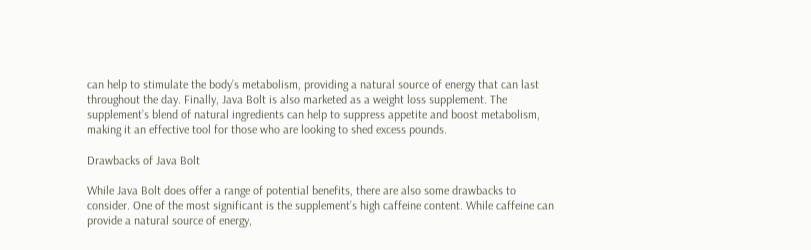can help to stimulate the body’s metabolism, providing a natural source of energy that can last throughout the day. Finally, Java Bolt is also marketed as a weight loss supplement. The supplement’s blend of natural ingredients can help to suppress appetite and boost metabolism, making it an effective tool for those who are looking to shed excess pounds.

Drawbacks of Java Bolt

While Java Bolt does offer a range of potential benefits, there are also some drawbacks to consider. One of the most significant is the supplement’s high caffeine content. While caffeine can provide a natural source of energy,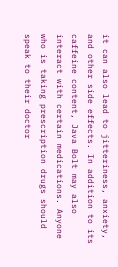it can also lead to jitteriness, anxiety, and other side effects. In addition to its caffeine content, Java Bolt may also interact with certain medications. Anyone who is taking prescription drugs should speak to their doctor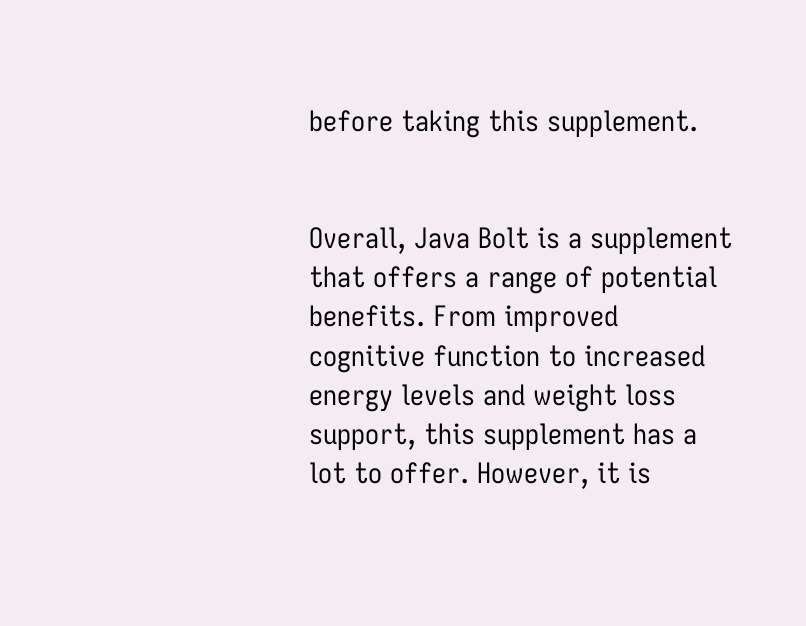before taking this supplement.


Overall, Java Bolt is a supplement that offers a range of potential benefits. From improved cognitive function to increased energy levels and weight loss support, this supplement has a lot to offer. However, it is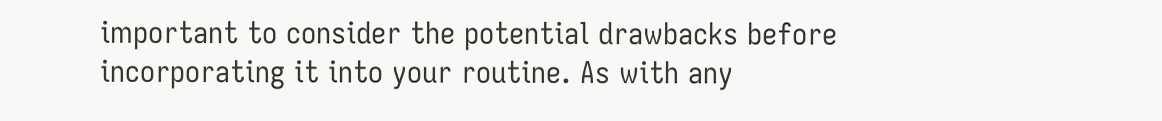important to consider the potential drawbacks before incorporating it into your routine. As with any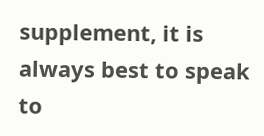supplement, it is always best to speak to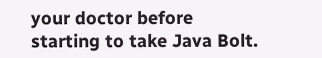your doctor before starting to take Java Bolt.